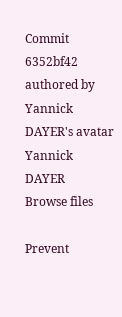Commit 6352bf42 authored by Yannick DAYER's avatar Yannick DAYER
Browse files

Prevent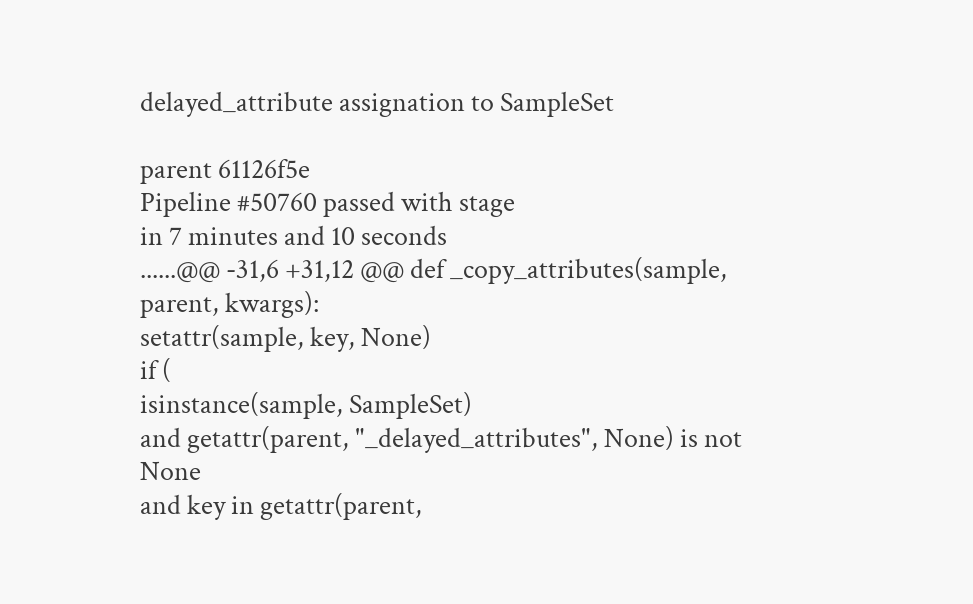delayed_attribute assignation to SampleSet

parent 61126f5e
Pipeline #50760 passed with stage
in 7 minutes and 10 seconds
......@@ -31,6 +31,12 @@ def _copy_attributes(sample, parent, kwargs):
setattr(sample, key, None)
if (
isinstance(sample, SampleSet)
and getattr(parent, "_delayed_attributes", None) is not None
and key in getattr(parent,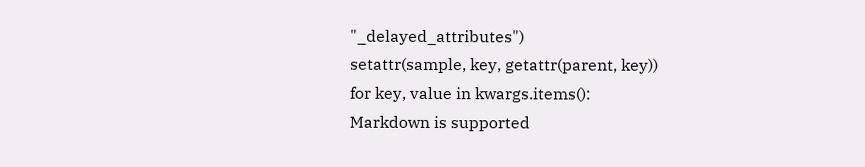"_delayed_attributes")
setattr(sample, key, getattr(parent, key))
for key, value in kwargs.items():
Markdown is supported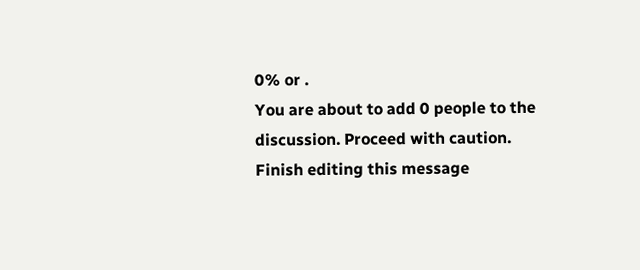0% or .
You are about to add 0 people to the discussion. Proceed with caution.
Finish editing this message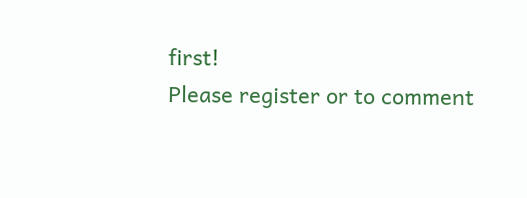first!
Please register or to comment